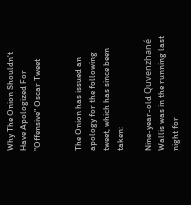Why The Onion Shouldn't Have Apologized For "Offensive" Oscar Tweet


The Onion has issued an apology for the following tweet, which has since been taken:

Nine-year-old Quvenzhané Wallis was in the running last night for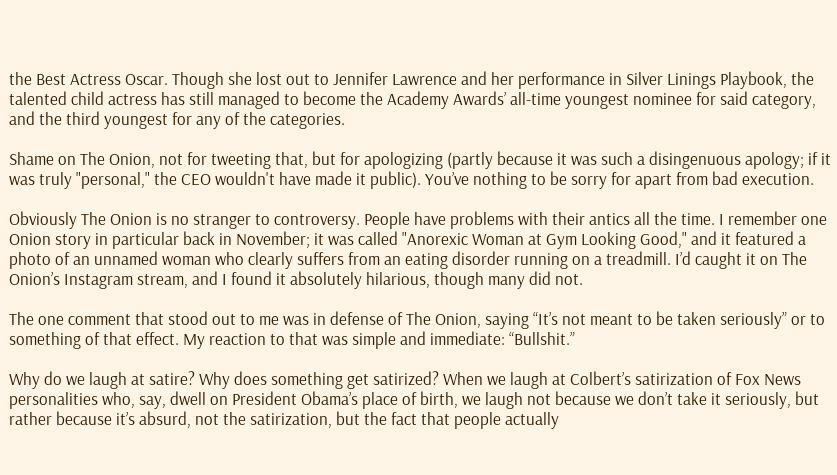the Best Actress Oscar. Though she lost out to Jennifer Lawrence and her performance in Silver Linings Playbook, the talented child actress has still managed to become the Academy Awards’ all-time youngest nominee for said category, and the third youngest for any of the categories.

Shame on The Onion, not for tweeting that, but for apologizing (partly because it was such a disingenuous apology; if it was truly "personal," the CEO wouldn't have made it public). You’ve nothing to be sorry for apart from bad execution.

Obviously The Onion is no stranger to controversy. People have problems with their antics all the time. I remember one Onion story in particular back in November; it was called "Anorexic Woman at Gym Looking Good," and it featured a photo of an unnamed woman who clearly suffers from an eating disorder running on a treadmill. I’d caught it on The Onion’s Instagram stream, and I found it absolutely hilarious, though many did not.

The one comment that stood out to me was in defense of The Onion, saying “It’s not meant to be taken seriously” or to something of that effect. My reaction to that was simple and immediate: “Bullshit.”

Why do we laugh at satire? Why does something get satirized? When we laugh at Colbert’s satirization of Fox News personalities who, say, dwell on President Obama’s place of birth, we laugh not because we don’t take it seriously, but rather because it’s absurd, not the satirization, but the fact that people actually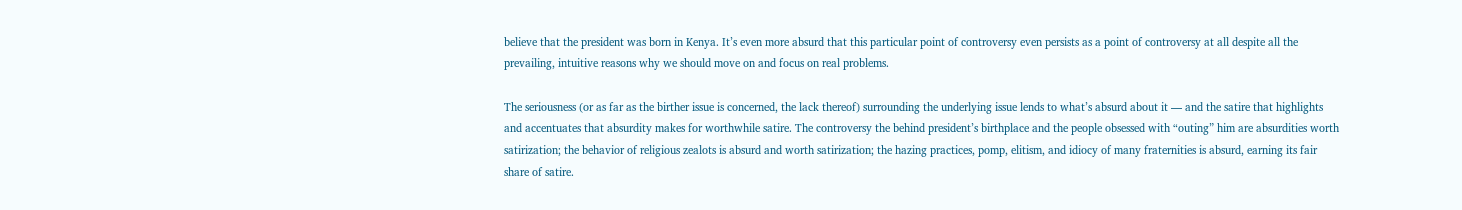believe that the president was born in Kenya. It’s even more absurd that this particular point of controversy even persists as a point of controversy at all despite all the prevailing, intuitive reasons why we should move on and focus on real problems.

The seriousness (or as far as the birther issue is concerned, the lack thereof) surrounding the underlying issue lends to what’s absurd about it — and the satire that highlights and accentuates that absurdity makes for worthwhile satire. The controversy the behind president’s birthplace and the people obsessed with “outing” him are absurdities worth satirization; the behavior of religious zealots is absurd and worth satirization; the hazing practices, pomp, elitism, and idiocy of many fraternities is absurd, earning its fair share of satire.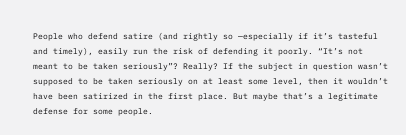People who defend satire (and rightly so —especially if it’s tasteful and timely), easily run the risk of defending it poorly. “It’s not meant to be taken seriously”? Really? If the subject in question wasn’t supposed to be taken seriously on at least some level, then it wouldn’t have been satirized in the first place. But maybe that’s a legitimate defense for some people.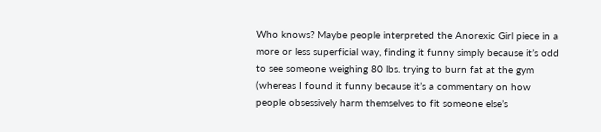Who knows? Maybe people interpreted the Anorexic Girl piece in a more or less superficial way, finding it funny simply because it’s odd to see someone weighing 80 lbs. trying to burn fat at the gym (whereas I found it funny because it’s a commentary on how people obsessively harm themselves to fit someone else’s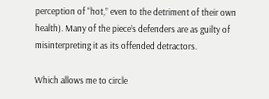perception of “hot,” even to the detriment of their own health). Many of the piece’s defenders are as guilty of misinterpreting it as its offended detractors.

Which allows me to circle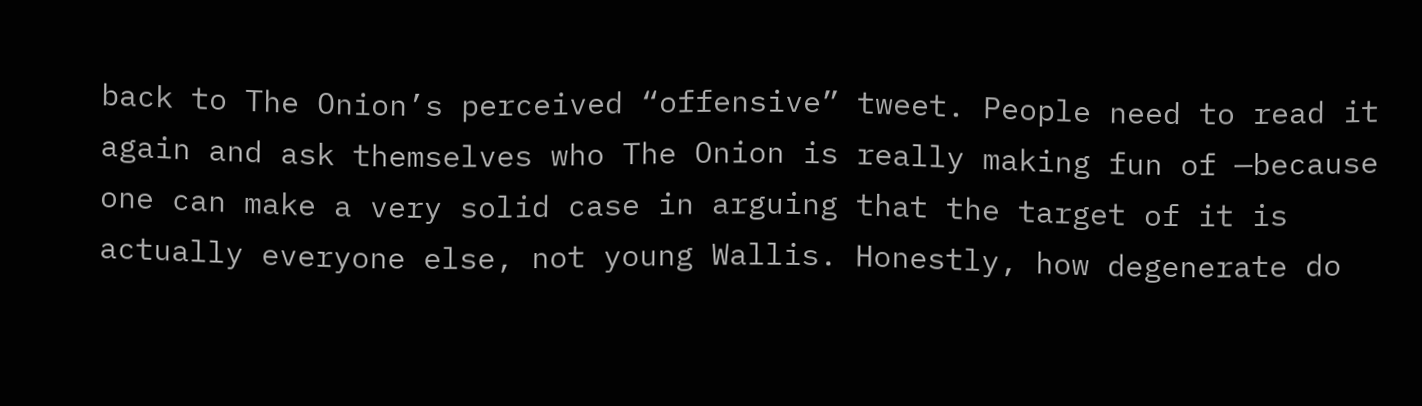back to The Onion’s perceived “offensive” tweet. People need to read it again and ask themselves who The Onion is really making fun of —because one can make a very solid case in arguing that the target of it is actually everyone else, not young Wallis. Honestly, how degenerate do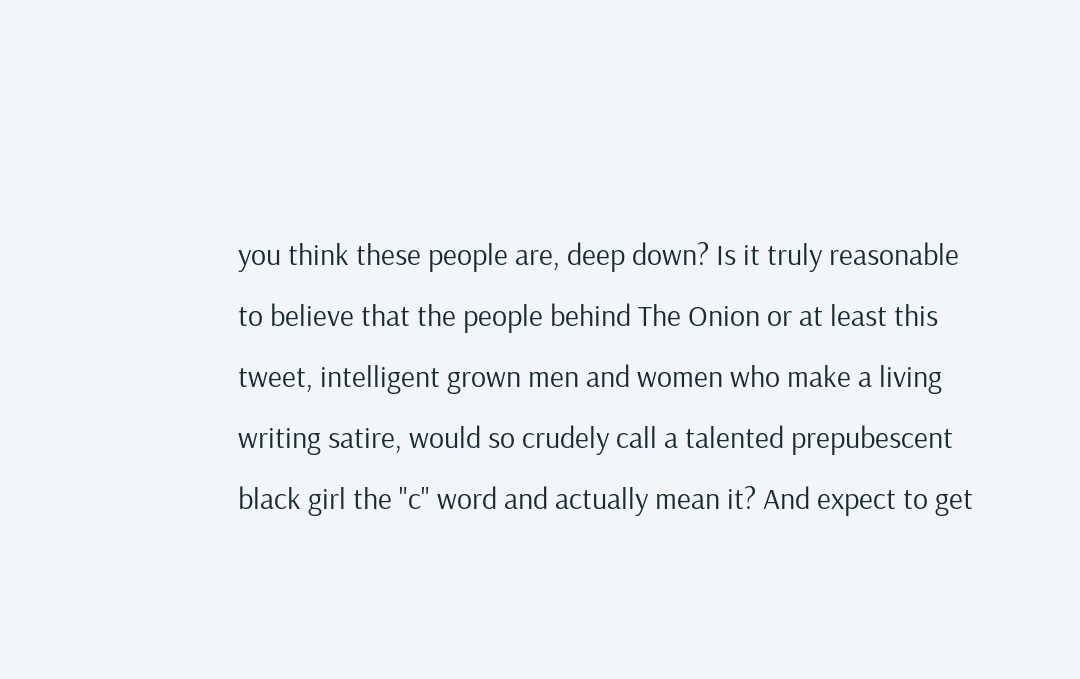you think these people are, deep down? Is it truly reasonable to believe that the people behind The Onion or at least this tweet, intelligent grown men and women who make a living writing satire, would so crudely call a talented prepubescent black girl the "c" word and actually mean it? And expect to get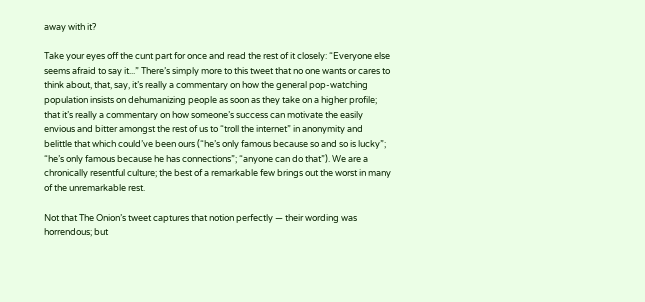away with it?

Take your eyes off the cunt part for once and read the rest of it closely: “Everyone else seems afraid to say it...” There’s simply more to this tweet that no one wants or cares to think about, that, say, it’s really a commentary on how the general pop-watching population insists on dehumanizing people as soon as they take on a higher profile; that it’s really a commentary on how someone’s success can motivate the easily envious and bitter amongst the rest of us to “troll the internet” in anonymity and belittle that which could’ve been ours (“he’s only famous because so and so is lucky”; “he’s only famous because he has connections”; “anyone can do that”). We are a chronically resentful culture; the best of a remarkable few brings out the worst in many of the unremarkable rest.

Not that The Onion’s tweet captures that notion perfectly — their wording was horrendous; but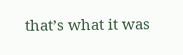that’s what it was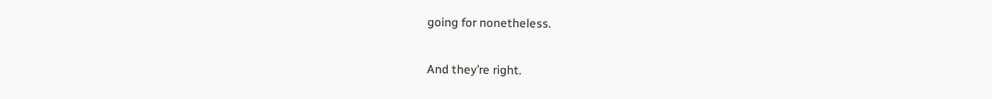going for nonetheless.

And they’re right.